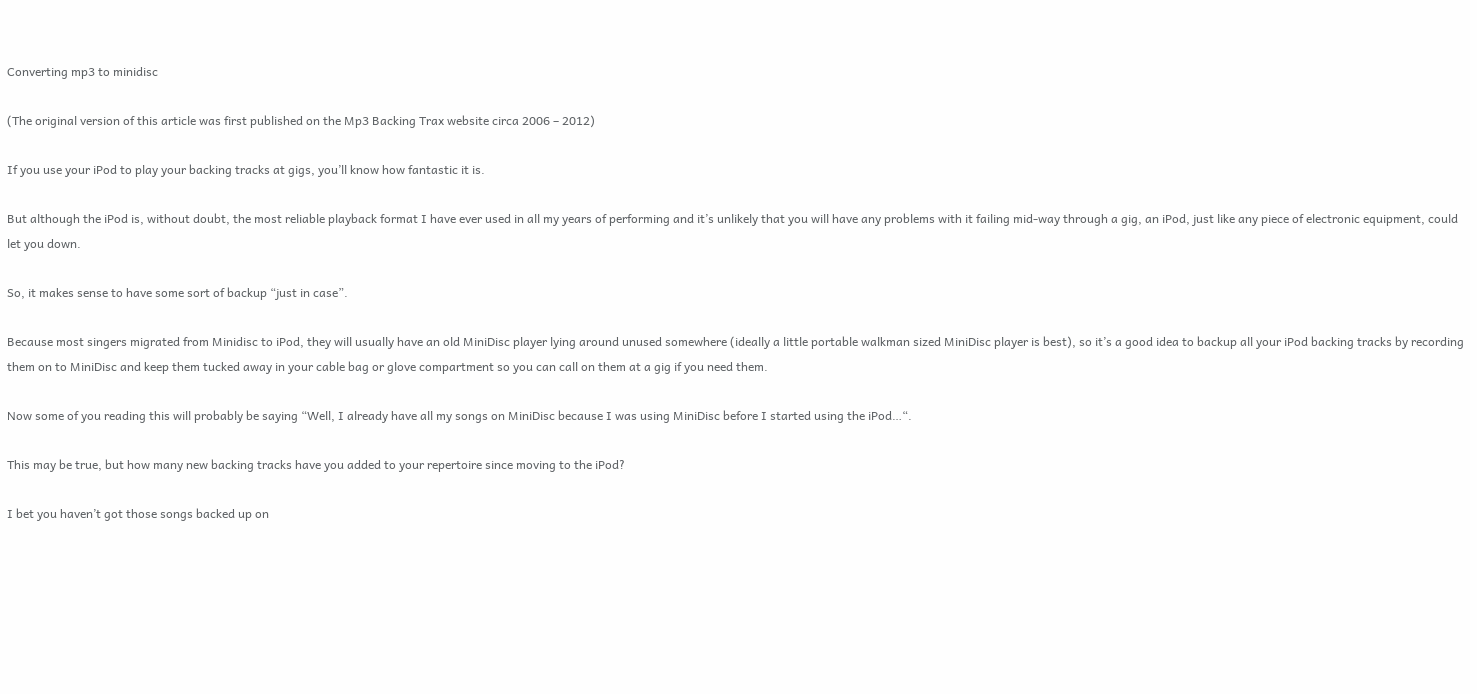Converting mp3 to minidisc

(The original version of this article was first published on the Mp3 Backing Trax website circa 2006 – 2012)

If you use your iPod to play your backing tracks at gigs, you’ll know how fantastic it is.

But although the iPod is, without doubt, the most reliable playback format I have ever used in all my years of performing and it’s unlikely that you will have any problems with it failing mid-way through a gig, an iPod, just like any piece of electronic equipment, could let you down.

So, it makes sense to have some sort of backup “just in case”.

Because most singers migrated from Minidisc to iPod, they will usually have an old MiniDisc player lying around unused somewhere (ideally a little portable walkman sized MiniDisc player is best), so it’s a good idea to backup all your iPod backing tracks by recording them on to MiniDisc and keep them tucked away in your cable bag or glove compartment so you can call on them at a gig if you need them.

Now some of you reading this will probably be saying “Well, I already have all my songs on MiniDisc because I was using MiniDisc before I started using the iPod…“.

This may be true, but how many new backing tracks have you added to your repertoire since moving to the iPod?

I bet you haven’t got those songs backed up on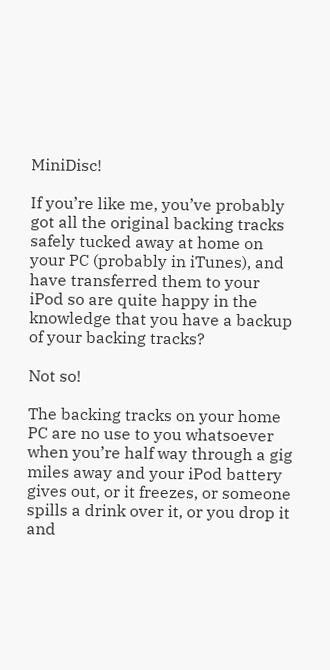MiniDisc!

If you’re like me, you’ve probably got all the original backing tracks safely tucked away at home on your PC (probably in iTunes), and have transferred them to your iPod so are quite happy in the knowledge that you have a backup of your backing tracks?

Not so!

The backing tracks on your home PC are no use to you whatsoever when you’re half way through a gig miles away and your iPod battery gives out, or it freezes, or someone spills a drink over it, or you drop it and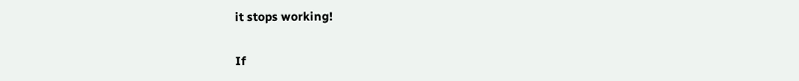it stops working!

If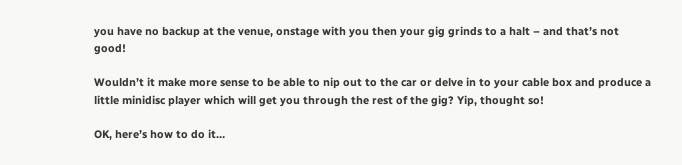you have no backup at the venue, onstage with you then your gig grinds to a halt – and that’s not good!

Wouldn’t it make more sense to be able to nip out to the car or delve in to your cable box and produce a little minidisc player which will get you through the rest of the gig? Yip, thought so!

OK, here’s how to do it…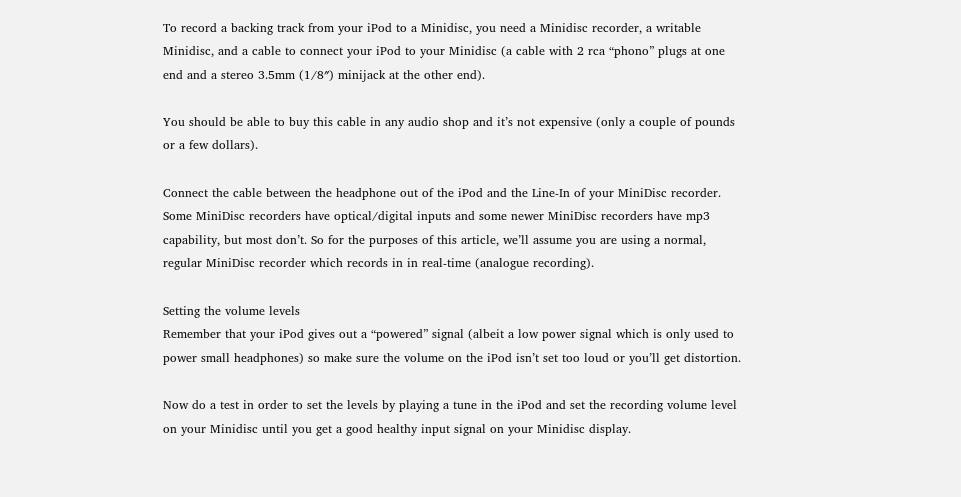To record a backing track from your iPod to a Minidisc, you need a Minidisc recorder, a writable Minidisc, and a cable to connect your iPod to your Minidisc (a cable with 2 rca “phono” plugs at one end and a stereo 3.5mm (1/8″) minijack at the other end).

You should be able to buy this cable in any audio shop and it’s not expensive (only a couple of pounds or a few dollars).

Connect the cable between the headphone out of the iPod and the Line-In of your MiniDisc recorder. Some MiniDisc recorders have optical/digital inputs and some newer MiniDisc recorders have mp3 capability, but most don’t. So for the purposes of this article, we’ll assume you are using a normal, regular MiniDisc recorder which records in in real-time (analogue recording).

Setting the volume levels
Remember that your iPod gives out a “powered” signal (albeit a low power signal which is only used to power small headphones) so make sure the volume on the iPod isn’t set too loud or you’ll get distortion.

Now do a test in order to set the levels by playing a tune in the iPod and set the recording volume level on your Minidisc until you get a good healthy input signal on your Minidisc display.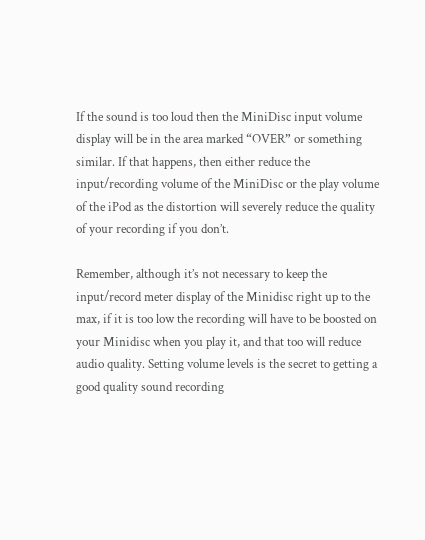If the sound is too loud then the MiniDisc input volume display will be in the area marked “OVER” or something similar. If that happens, then either reduce the input/recording volume of the MiniDisc or the play volume of the iPod as the distortion will severely reduce the quality of your recording if you don’t.

Remember, although it’s not necessary to keep the input/record meter display of the Minidisc right up to the max, if it is too low the recording will have to be boosted on your Minidisc when you play it, and that too will reduce audio quality. Setting volume levels is the secret to getting a good quality sound recording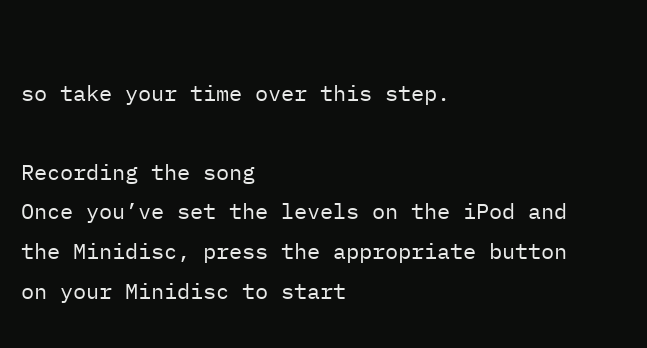so take your time over this step.

Recording the song
Once you’ve set the levels on the iPod and the Minidisc, press the appropriate button on your Minidisc to start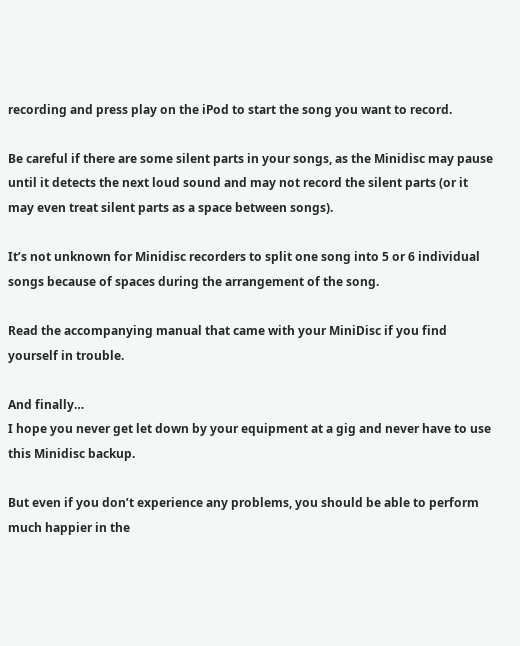recording and press play on the iPod to start the song you want to record.

Be careful if there are some silent parts in your songs, as the Minidisc may pause until it detects the next loud sound and may not record the silent parts (or it may even treat silent parts as a space between songs).

It’s not unknown for Minidisc recorders to split one song into 5 or 6 individual songs because of spaces during the arrangement of the song.

Read the accompanying manual that came with your MiniDisc if you find yourself in trouble.

And finally…
I hope you never get let down by your equipment at a gig and never have to use this Minidisc backup.

But even if you don’t experience any problems, you should be able to perform much happier in the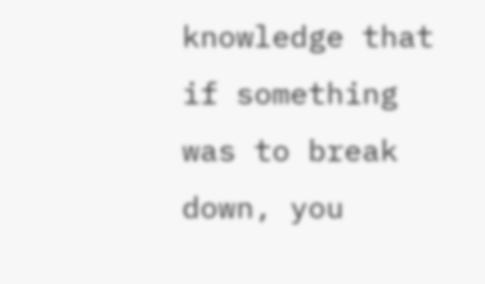knowledge that if something was to break down, you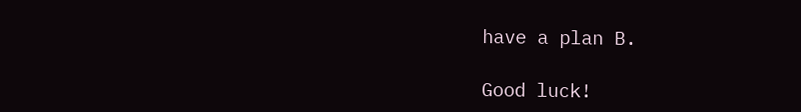have a plan B.

Good luck!